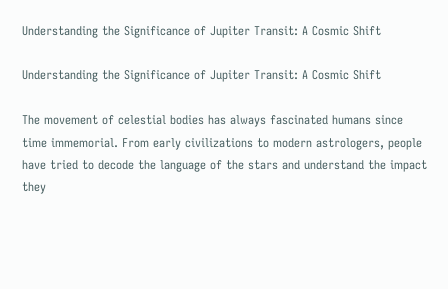Understanding the Significance of Jupiter Transit: A Cosmic Shift

Understanding the Significance of Jupiter Transit: A Cosmic Shift

The movement of celestial bodies has always fascinated humans since time immemorial. From early civilizations to modern astrologers, people have tried to decode the language of the stars and understand the impact they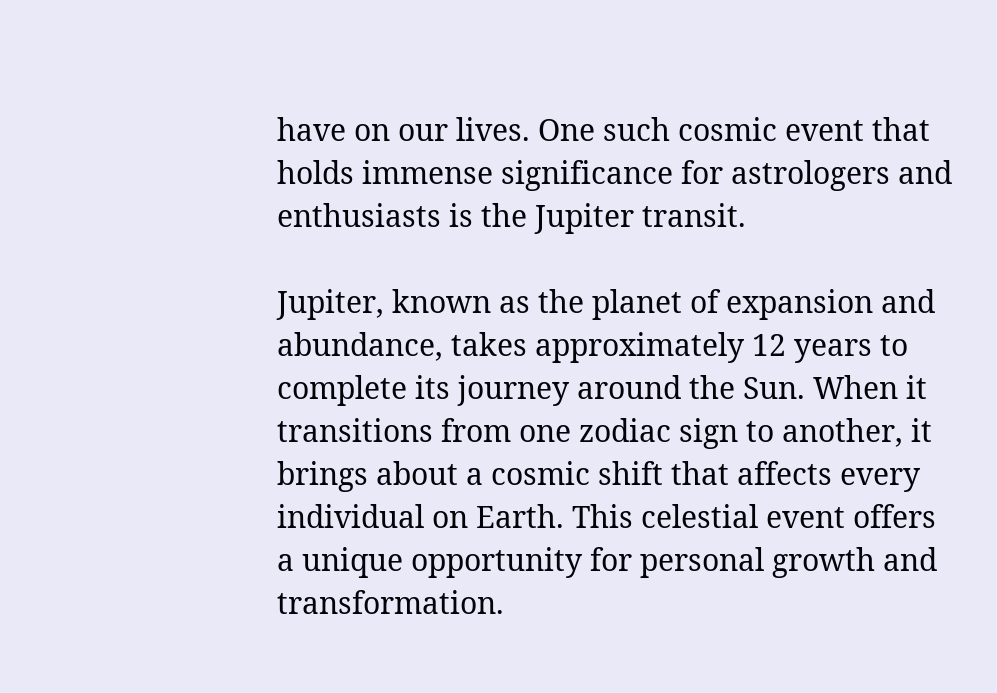have on our lives. One such cosmic event that holds immense significance for astrologers and enthusiasts is the Jupiter transit.

Jupiter, known as the planet of expansion and abundance, takes approximately 12 years to complete its journey around the Sun. When it transitions from one zodiac sign to another, it brings about a cosmic shift that affects every individual on Earth. This celestial event offers a unique opportunity for personal growth and transformation.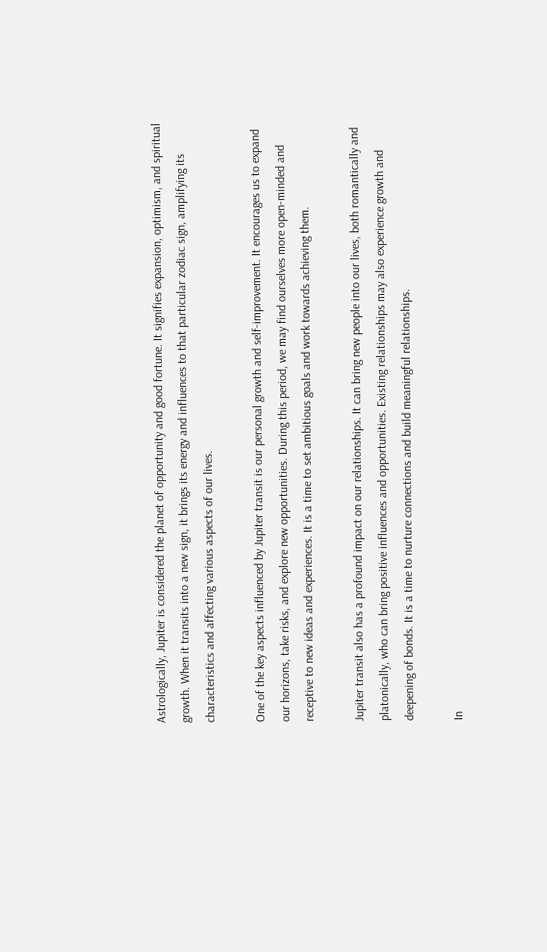Astrologically, Jupiter is considered the planet of opportunity and good fortune. It signifies expansion, optimism, and spiritual growth. When it transits into a new sign, it brings its energy and influences to that particular zodiac sign, amplifying its characteristics and affecting various aspects of our lives.

One of the key aspects influenced by Jupiter transit is our personal growth and self-improvement. It encourages us to expand our horizons, take risks, and explore new opportunities. During this period, we may find ourselves more open-minded and receptive to new ideas and experiences. It is a time to set ambitious goals and work towards achieving them.

Jupiter transit also has a profound impact on our relationships. It can bring new people into our lives, both romantically and platonically, who can bring positive influences and opportunities. Existing relationships may also experience growth and deepening of bonds. It is a time to nurture connections and build meaningful relationships.

In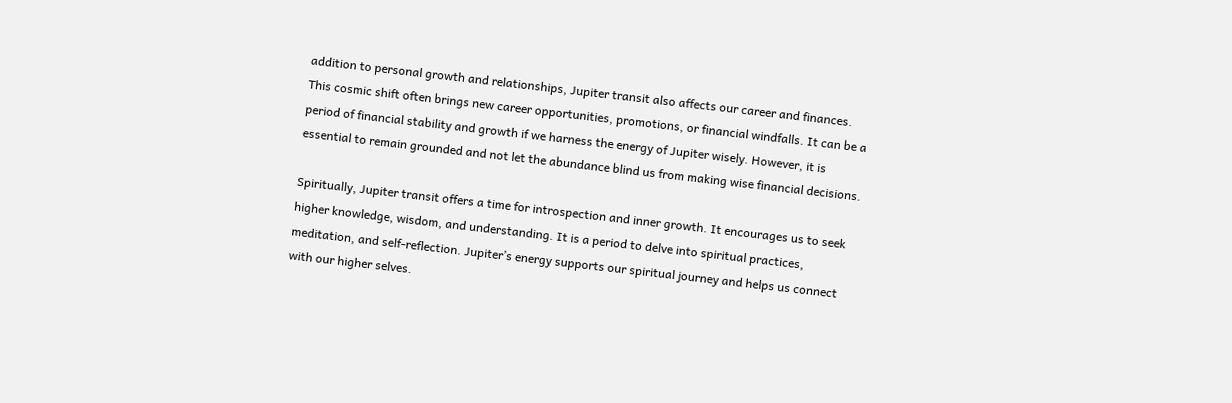addition to personal growth and relationships, Jupiter transit also affects our career and finances. This cosmic shift often brings new career opportunities, promotions, or financial windfalls. It can be a period of financial stability and growth if we harness the energy of Jupiter wisely. However, it is essential to remain grounded and not let the abundance blind us from making wise financial decisions.

Spiritually, Jupiter transit offers a time for introspection and inner growth. It encourages us to seek higher knowledge, wisdom, and understanding. It is a period to delve into spiritual practices, meditation, and self-reflection. Jupiter’s energy supports our spiritual journey and helps us connect with our higher selves.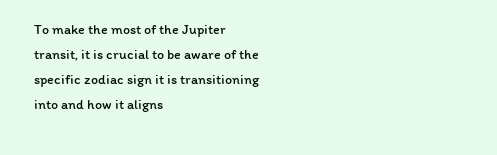To make the most of the Jupiter transit, it is crucial to be aware of the specific zodiac sign it is transitioning into and how it aligns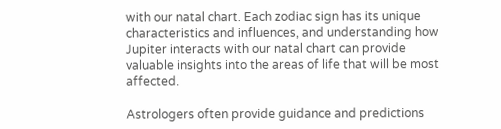with our natal chart. Each zodiac sign has its unique characteristics and influences, and understanding how Jupiter interacts with our natal chart can provide valuable insights into the areas of life that will be most affected.

Astrologers often provide guidance and predictions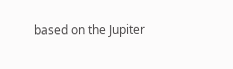based on the Jupiter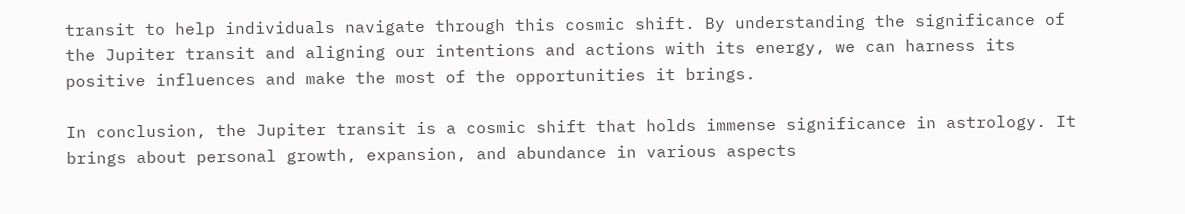transit to help individuals navigate through this cosmic shift. By understanding the significance of the Jupiter transit and aligning our intentions and actions with its energy, we can harness its positive influences and make the most of the opportunities it brings.

In conclusion, the Jupiter transit is a cosmic shift that holds immense significance in astrology. It brings about personal growth, expansion, and abundance in various aspects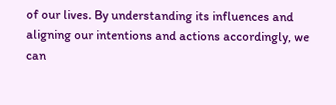of our lives. By understanding its influences and aligning our intentions and actions accordingly, we can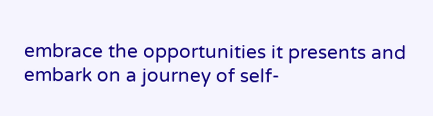embrace the opportunities it presents and embark on a journey of self-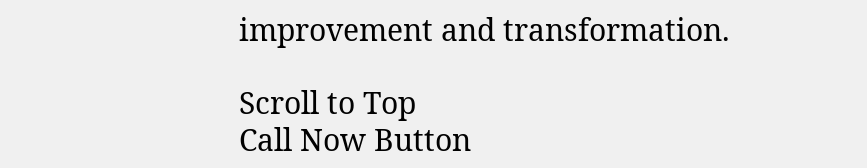improvement and transformation.

Scroll to Top
Call Now Button